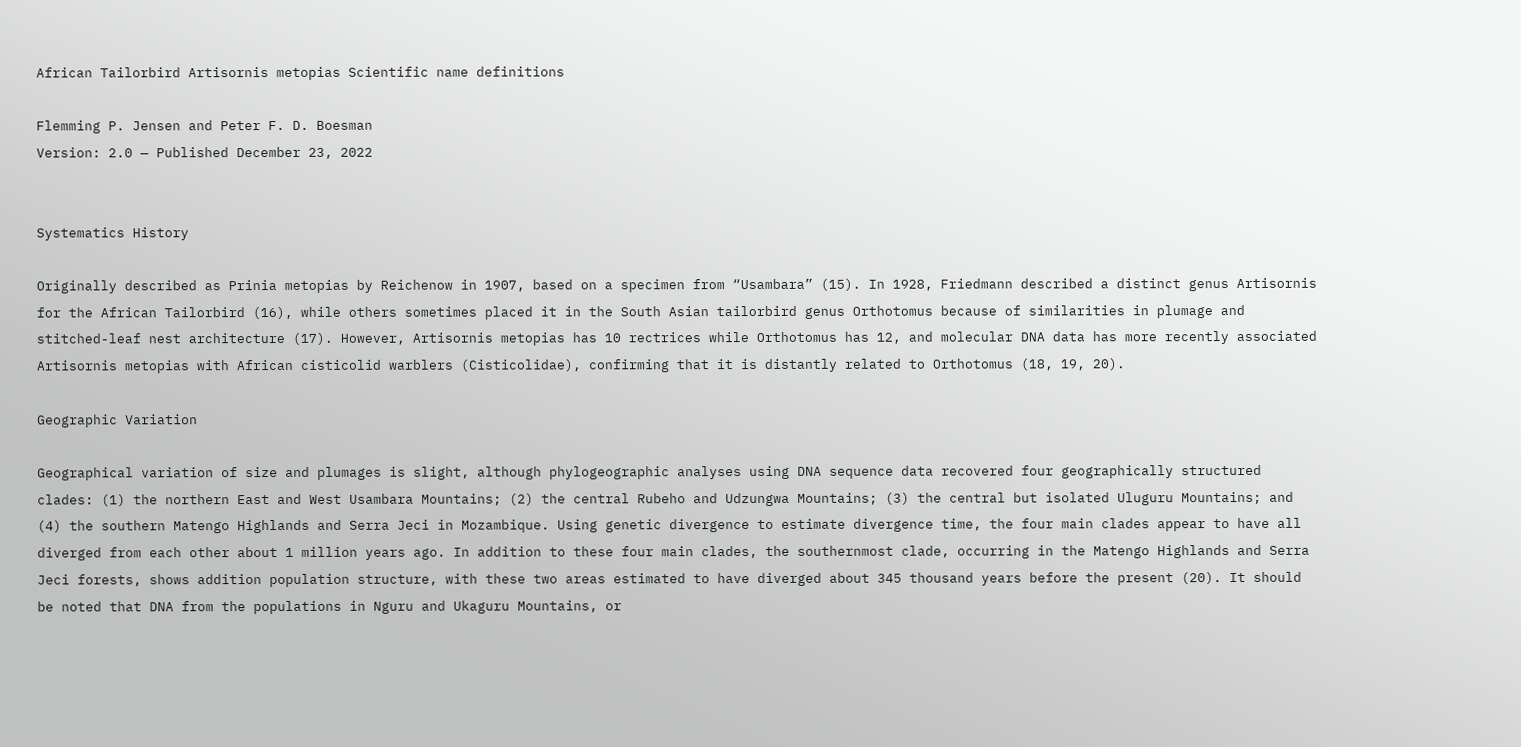African Tailorbird Artisornis metopias Scientific name definitions

Flemming P. Jensen and Peter F. D. Boesman
Version: 2.0 — Published December 23, 2022


Systematics History

Originally described as Prinia metopias by Reichenow in 1907, based on a specimen from “Usambara” (15). In 1928, Friedmann described a distinct genus Artisornis for the African Tailorbird (16), while others sometimes placed it in the South Asian tailorbird genus Orthotomus because of similarities in plumage and stitched-leaf nest architecture (17). However, Artisornis metopias has 10 rectrices while Orthotomus has 12, and molecular DNA data has more recently associated Artisornis metopias with African cisticolid warblers (Cisticolidae), confirming that it is distantly related to Orthotomus (18, 19, 20).

Geographic Variation

Geographical variation of size and plumages is slight, although phylogeographic analyses using DNA sequence data recovered four geographically structured clades: (1) the northern East and West Usambara Mountains; (2) the central Rubeho and Udzungwa Mountains; (3) the central but isolated Uluguru Mountains; and (4) the southern Matengo Highlands and Serra Jeci in Mozambique. Using genetic divergence to estimate divergence time, the four main clades appear to have all diverged from each other about 1 million years ago. In addition to these four main clades, the southernmost clade, occurring in the Matengo Highlands and Serra Jeci forests, shows addition population structure, with these two areas estimated to have diverged about 345 thousand years before the present (20). It should be noted that DNA from the populations in Nguru and Ukaguru Mountains, or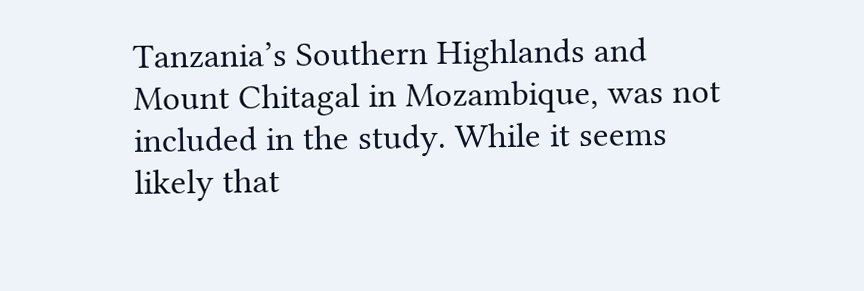Tanzania’s Southern Highlands and Mount Chitagal in Mozambique, was not included in the study. While it seems likely that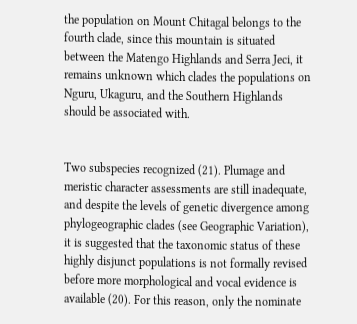the population on Mount Chitagal belongs to the fourth clade, since this mountain is situated between the Matengo Highlands and Serra Jeci, it remains unknown which clades the populations on Nguru, Ukaguru, and the Southern Highlands should be associated with.


Two subspecies recognized (21). Plumage and meristic character assessments are still inadequate, and despite the levels of genetic divergence among phylogeographic clades (see Geographic Variation), it is suggested that the taxonomic status of these highly disjunct populations is not formally revised before more morphological and vocal evidence is available (20). For this reason, only the nominate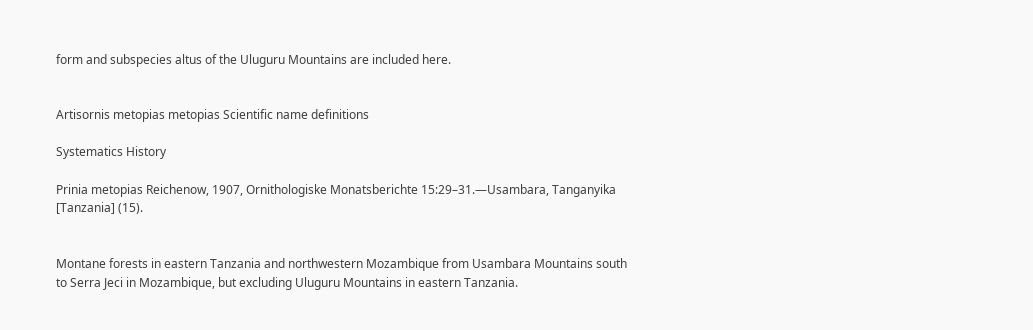form and subspecies altus of the Uluguru Mountains are included here.


Artisornis metopias metopias Scientific name definitions

Systematics History

Prinia metopias Reichenow, 1907, Ornithologiske Monatsberichte 15:29–31.—Usambara, Tanganyika [Tanzania] (15).


Montane forests in eastern Tanzania and northwestern Mozambique from Usambara Mountains south to Serra Jeci in Mozambique, but excluding Uluguru Mountains in eastern Tanzania.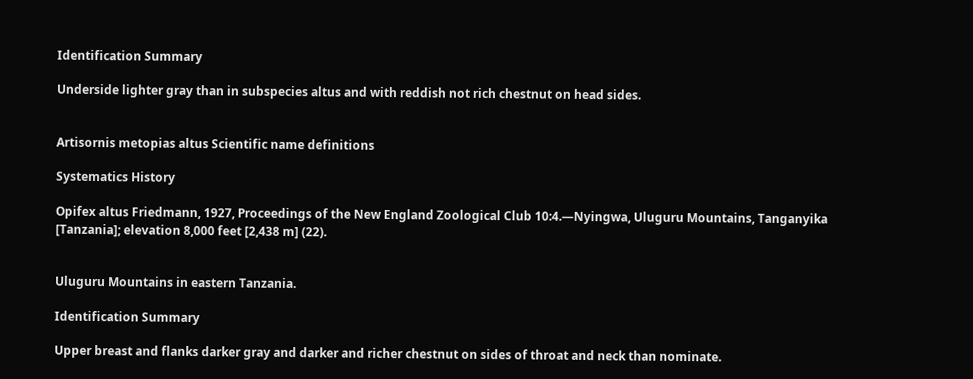Identification Summary

Underside lighter gray than in subspecies altus and with reddish not rich chestnut on head sides.


Artisornis metopias altus Scientific name definitions

Systematics History

Opifex altus Friedmann, 1927, Proceedings of the New England Zoological Club 10:4.—Nyingwa, Uluguru Mountains, Tanganyika [Tanzania]; elevation 8,000 feet [2,438 m] (22).


Uluguru Mountains in eastern Tanzania.

Identification Summary

Upper breast and flanks darker gray and darker and richer chestnut on sides of throat and neck than nominate.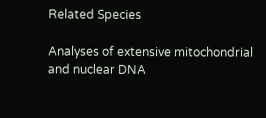Related Species

Analyses of extensive mitochondrial and nuclear DNA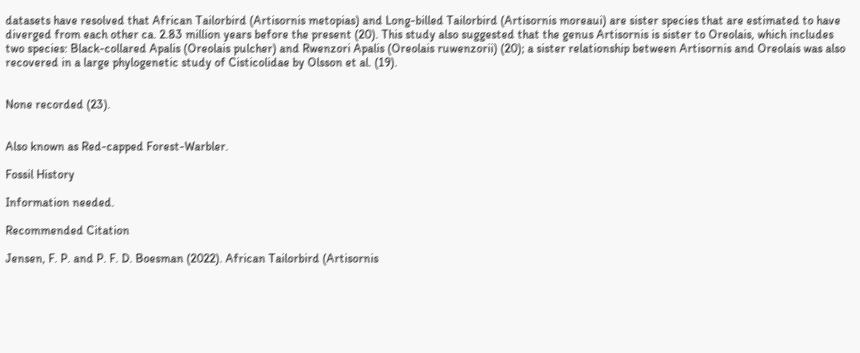datasets have resolved that African Tailorbird (Artisornis metopias) and Long-billed Tailorbird (Artisornis moreaui) are sister species that are estimated to have diverged from each other ca. 2.83 million years before the present (20). This study also suggested that the genus Artisornis is sister to Oreolais, which includes two species: Black-collared Apalis (Oreolais pulcher) and Rwenzori Apalis (Oreolais ruwenzorii) (20); a sister relationship between Artisornis and Oreolais was also recovered in a large phylogenetic study of Cisticolidae by Olsson et al. (19).


None recorded (23).


Also known as Red-capped Forest-Warbler.

Fossil History

Information needed.

Recommended Citation

Jensen, F. P. and P. F. D. Boesman (2022). African Tailorbird (Artisornis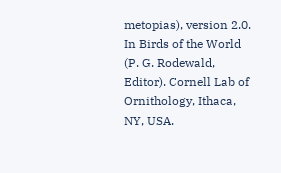metopias), version 2.0. In Birds of the World (P. G. Rodewald, Editor). Cornell Lab of Ornithology, Ithaca, NY, USA.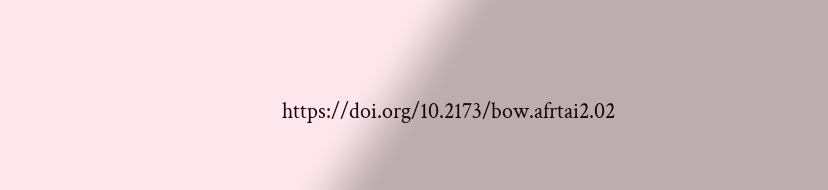https://doi.org/10.2173/bow.afrtai2.02